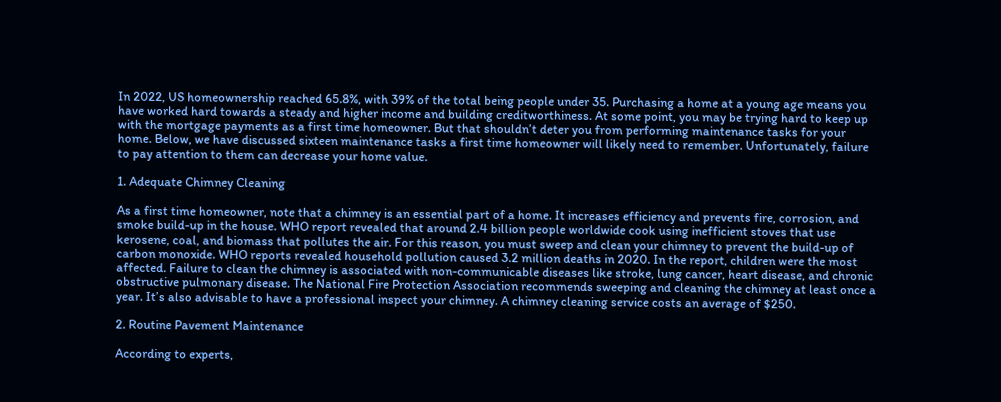In 2022, US homeownership reached 65.8%, with 39% of the total being people under 35. Purchasing a home at a young age means you have worked hard towards a steady and higher income and building creditworthiness. At some point, you may be trying hard to keep up with the mortgage payments as a first time homeowner. But that shouldn’t deter you from performing maintenance tasks for your home. Below, we have discussed sixteen maintenance tasks a first time homeowner will likely need to remember. Unfortunately, failure to pay attention to them can decrease your home value.

1. Adequate Chimney Cleaning

As a first time homeowner, note that a chimney is an essential part of a home. It increases efficiency and prevents fire, corrosion, and smoke build-up in the house. WHO report revealed that around 2.4 billion people worldwide cook using inefficient stoves that use kerosene, coal, and biomass that pollutes the air. For this reason, you must sweep and clean your chimney to prevent the build-up of carbon monoxide. WHO reports revealed household pollution caused 3.2 million deaths in 2020. In the report, children were the most affected. Failure to clean the chimney is associated with non-communicable diseases like stroke, lung cancer, heart disease, and chronic obstructive pulmonary disease. The National Fire Protection Association recommends sweeping and cleaning the chimney at least once a year. It’s also advisable to have a professional inspect your chimney. A chimney cleaning service costs an average of $250.

2. Routine Pavement Maintenance

According to experts,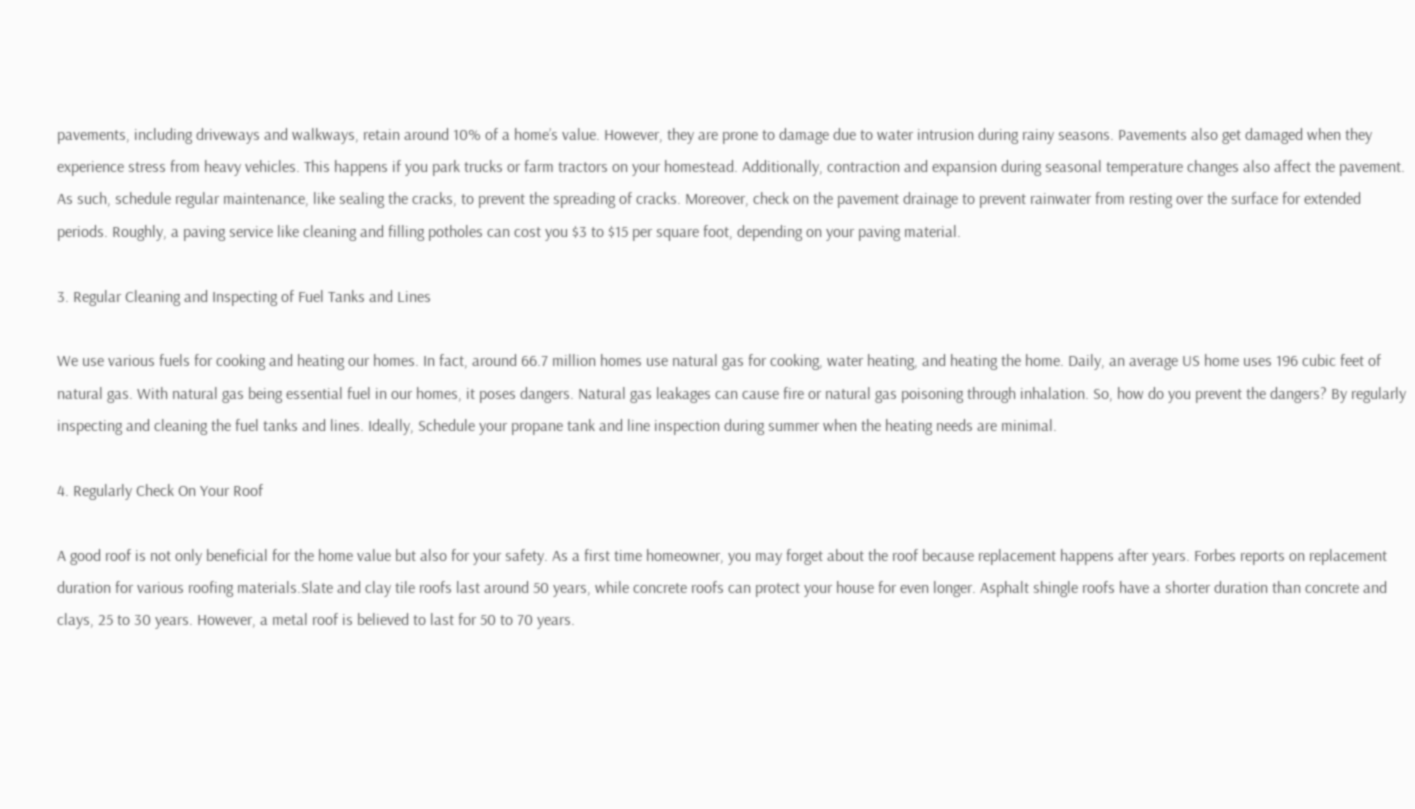pavements, including driveways and walkways, retain around 10% of a home’s value. However, they are prone to damage due to water intrusion during rainy seasons. Pavements also get damaged when they experience stress from heavy vehicles. This happens if you park trucks or farm tractors on your homestead. Additionally, contraction and expansion during seasonal temperature changes also affect the pavement. As such, schedule regular maintenance, like sealing the cracks, to prevent the spreading of cracks. Moreover, check on the pavement drainage to prevent rainwater from resting over the surface for extended periods. Roughly, a paving service like cleaning and filling potholes can cost you $3 to $15 per square foot, depending on your paving material.

3. Regular Cleaning and Inspecting of Fuel Tanks and Lines

We use various fuels for cooking and heating our homes. In fact, around 66.7 million homes use natural gas for cooking, water heating, and heating the home. Daily, an average US home uses 196 cubic feet of natural gas. With natural gas being essential fuel in our homes, it poses dangers. Natural gas leakages can cause fire or natural gas poisoning through inhalation. So, how do you prevent the dangers? By regularly inspecting and cleaning the fuel tanks and lines. Ideally, Schedule your propane tank and line inspection during summer when the heating needs are minimal.

4. Regularly Check On Your Roof

A good roof is not only beneficial for the home value but also for your safety. As a first time homeowner, you may forget about the roof because replacement happens after years. Forbes reports on replacement duration for various roofing materials.Slate and clay tile roofs last around 50 years, while concrete roofs can protect your house for even longer. Asphalt shingle roofs have a shorter duration than concrete and clays, 25 to 30 years. However, a metal roof is believed to last for 50 to 70 years.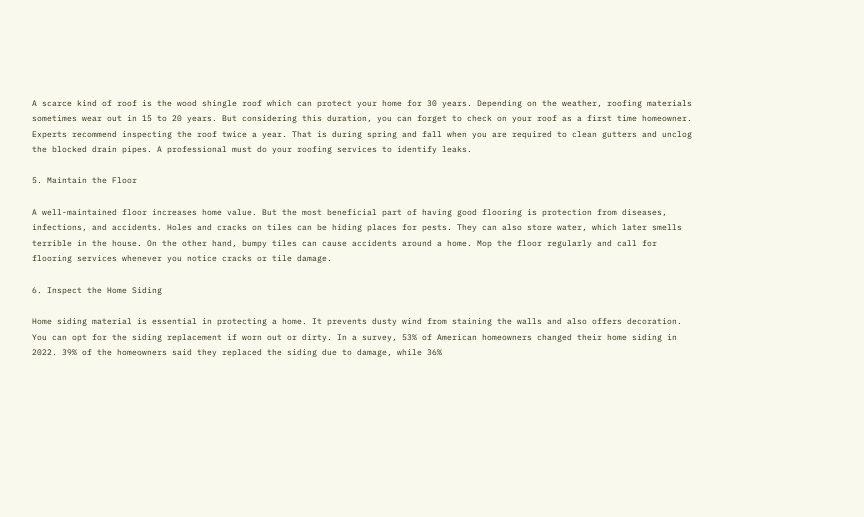A scarce kind of roof is the wood shingle roof which can protect your home for 30 years. Depending on the weather, roofing materials sometimes wear out in 15 to 20 years. But considering this duration, you can forget to check on your roof as a first time homeowner. Experts recommend inspecting the roof twice a year. That is during spring and fall when you are required to clean gutters and unclog the blocked drain pipes. A professional must do your roofing services to identify leaks.

5. Maintain the Floor

A well-maintained floor increases home value. But the most beneficial part of having good flooring is protection from diseases, infections, and accidents. Holes and cracks on tiles can be hiding places for pests. They can also store water, which later smells terrible in the house. On the other hand, bumpy tiles can cause accidents around a home. Mop the floor regularly and call for flooring services whenever you notice cracks or tile damage.

6. Inspect the Home Siding

Home siding material is essential in protecting a home. It prevents dusty wind from staining the walls and also offers decoration. You can opt for the siding replacement if worn out or dirty. In a survey, 53% of American homeowners changed their home siding in 2022. 39% of the homeowners said they replaced the siding due to damage, while 36%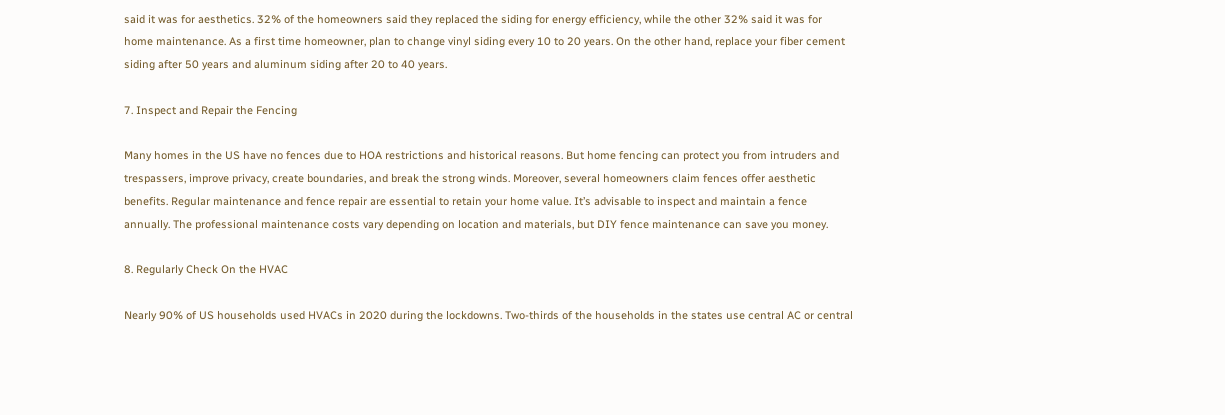said it was for aesthetics. 32% of the homeowners said they replaced the siding for energy efficiency, while the other 32% said it was for home maintenance. As a first time homeowner, plan to change vinyl siding every 10 to 20 years. On the other hand, replace your fiber cement siding after 50 years and aluminum siding after 20 to 40 years.

7. Inspect and Repair the Fencing

Many homes in the US have no fences due to HOA restrictions and historical reasons. But home fencing can protect you from intruders and trespassers, improve privacy, create boundaries, and break the strong winds. Moreover, several homeowners claim fences offer aesthetic benefits. Regular maintenance and fence repair are essential to retain your home value. It’s advisable to inspect and maintain a fence annually. The professional maintenance costs vary depending on location and materials, but DIY fence maintenance can save you money.

8. Regularly Check On the HVAC

Nearly 90% of US households used HVACs in 2020 during the lockdowns. Two-thirds of the households in the states use central AC or central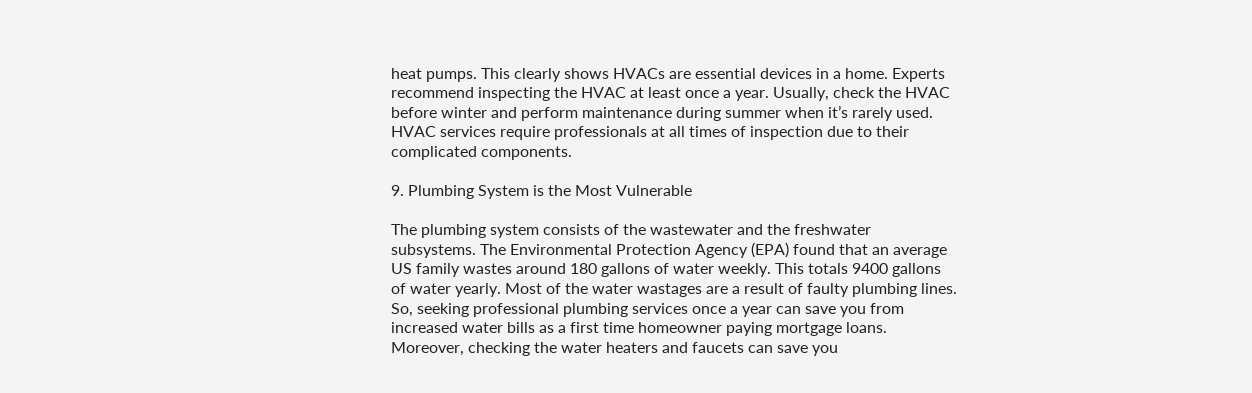heat pumps. This clearly shows HVACs are essential devices in a home. Experts recommend inspecting the HVAC at least once a year. Usually, check the HVAC before winter and perform maintenance during summer when it’s rarely used. HVAC services require professionals at all times of inspection due to their complicated components.

9. Plumbing System is the Most Vulnerable

The plumbing system consists of the wastewater and the freshwater subsystems. The Environmental Protection Agency (EPA) found that an average US family wastes around 180 gallons of water weekly. This totals 9400 gallons of water yearly. Most of the water wastages are a result of faulty plumbing lines. So, seeking professional plumbing services once a year can save you from increased water bills as a first time homeowner paying mortgage loans. Moreover, checking the water heaters and faucets can save you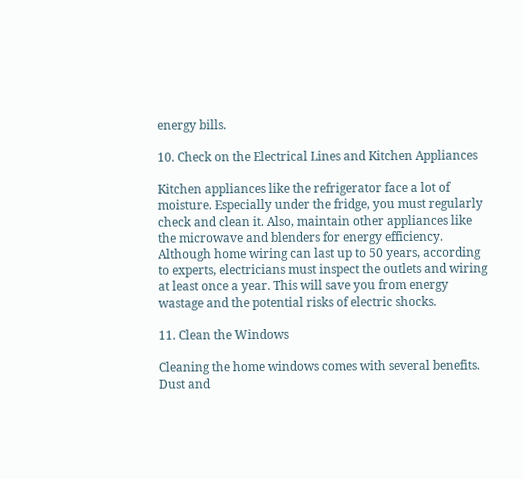energy bills.

10. Check on the Electrical Lines and Kitchen Appliances

Kitchen appliances like the refrigerator face a lot of moisture. Especially under the fridge, you must regularly check and clean it. Also, maintain other appliances like the microwave and blenders for energy efficiency. Although home wiring can last up to 50 years, according to experts, electricians must inspect the outlets and wiring at least once a year. This will save you from energy wastage and the potential risks of electric shocks.

11. Clean the Windows

Cleaning the home windows comes with several benefits. Dust and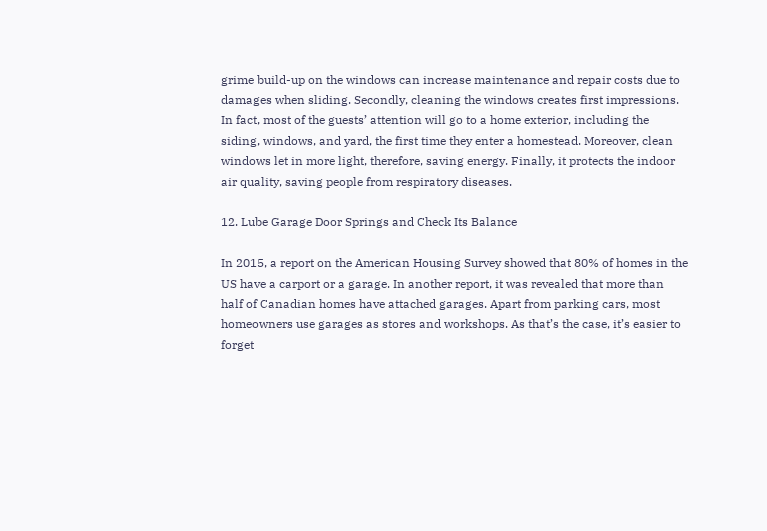grime build-up on the windows can increase maintenance and repair costs due to damages when sliding. Secondly, cleaning the windows creates first impressions. In fact, most of the guests’ attention will go to a home exterior, including the siding, windows, and yard, the first time they enter a homestead. Moreover, clean windows let in more light, therefore, saving energy. Finally, it protects the indoor air quality, saving people from respiratory diseases.

12. Lube Garage Door Springs and Check Its Balance

In 2015, a report on the American Housing Survey showed that 80% of homes in the US have a carport or a garage. In another report, it was revealed that more than half of Canadian homes have attached garages. Apart from parking cars, most homeowners use garages as stores and workshops. As that’s the case, it’s easier to forget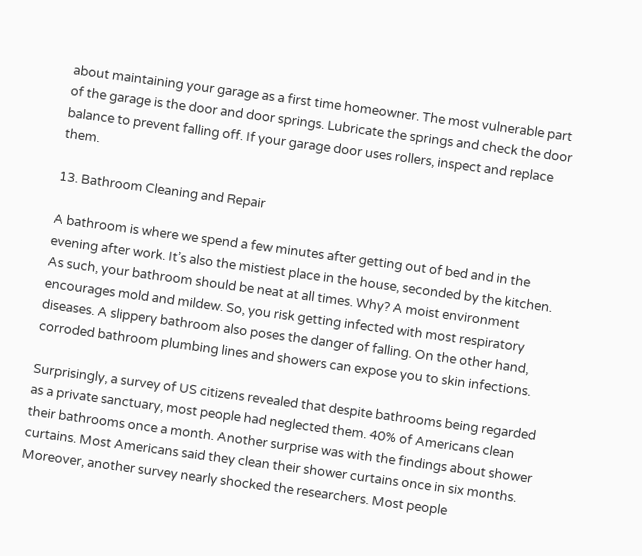about maintaining your garage as a first time homeowner. The most vulnerable part of the garage is the door and door springs. Lubricate the springs and check the door balance to prevent falling off. If your garage door uses rollers, inspect and replace them.

13. Bathroom Cleaning and Repair

A bathroom is where we spend a few minutes after getting out of bed and in the evening after work. It’s also the mistiest place in the house, seconded by the kitchen. As such, your bathroom should be neat at all times. Why? A moist environment encourages mold and mildew. So, you risk getting infected with most respiratory diseases. A slippery bathroom also poses the danger of falling. On the other hand, corroded bathroom plumbing lines and showers can expose you to skin infections.

Surprisingly, a survey of US citizens revealed that despite bathrooms being regarded as a private sanctuary, most people had neglected them. 40% of Americans clean their bathrooms once a month. Another surprise was with the findings about shower curtains. Most Americans said they clean their shower curtains once in six months. Moreover, another survey nearly shocked the researchers. Most people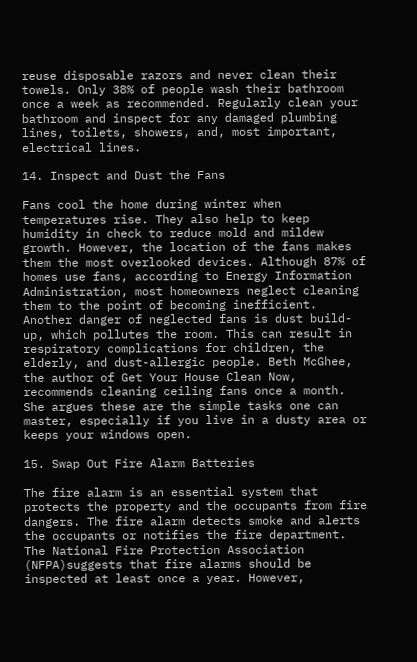reuse disposable razors and never clean their towels. Only 38% of people wash their bathroom once a week as recommended. Regularly clean your bathroom and inspect for any damaged plumbing lines, toilets, showers, and, most important, electrical lines.

14. Inspect and Dust the Fans

Fans cool the home during winter when temperatures rise. They also help to keep humidity in check to reduce mold and mildew growth. However, the location of the fans makes them the most overlooked devices. Although 87% of homes use fans, according to Energy Information Administration, most homeowners neglect cleaning them to the point of becoming inefficient. Another danger of neglected fans is dust build-up, which pollutes the room. This can result in respiratory complications for children, the elderly, and dust-allergic people. Beth McGhee, the author of Get Your House Clean Now, recommends cleaning ceiling fans once a month. She argues these are the simple tasks one can master, especially if you live in a dusty area or keeps your windows open.

15. Swap Out Fire Alarm Batteries

The fire alarm is an essential system that protects the property and the occupants from fire dangers. The fire alarm detects smoke and alerts the occupants or notifies the fire department. The National Fire Protection Association (NFPA)suggests that fire alarms should be inspected at least once a year. However,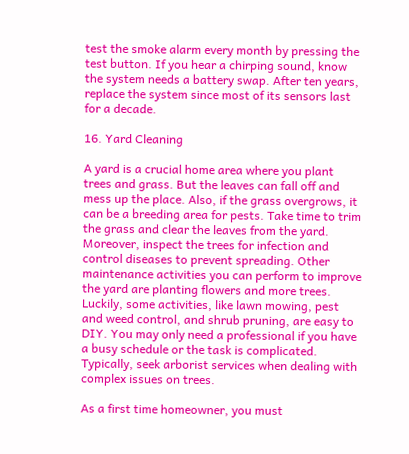test the smoke alarm every month by pressing the test button. If you hear a chirping sound, know the system needs a battery swap. After ten years, replace the system since most of its sensors last for a decade.

16. Yard Cleaning

A yard is a crucial home area where you plant trees and grass. But the leaves can fall off and mess up the place. Also, if the grass overgrows, it can be a breeding area for pests. Take time to trim the grass and clear the leaves from the yard. Moreover, inspect the trees for infection and control diseases to prevent spreading. Other maintenance activities you can perform to improve the yard are planting flowers and more trees. Luckily, some activities, like lawn mowing, pest and weed control, and shrub pruning, are easy to DIY. You may only need a professional if you have a busy schedule or the task is complicated. Typically, seek arborist services when dealing with complex issues on trees.

As a first time homeowner, you must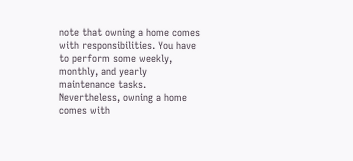note that owning a home comes with responsibilities. You have to perform some weekly, monthly, and yearly maintenance tasks. Nevertheless, owning a home comes with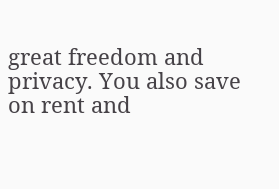great freedom and privacy. You also save on rent and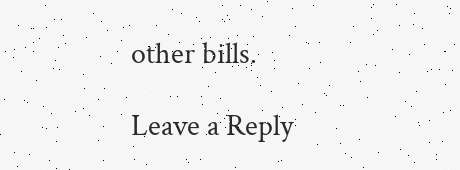other bills.

Leave a Reply